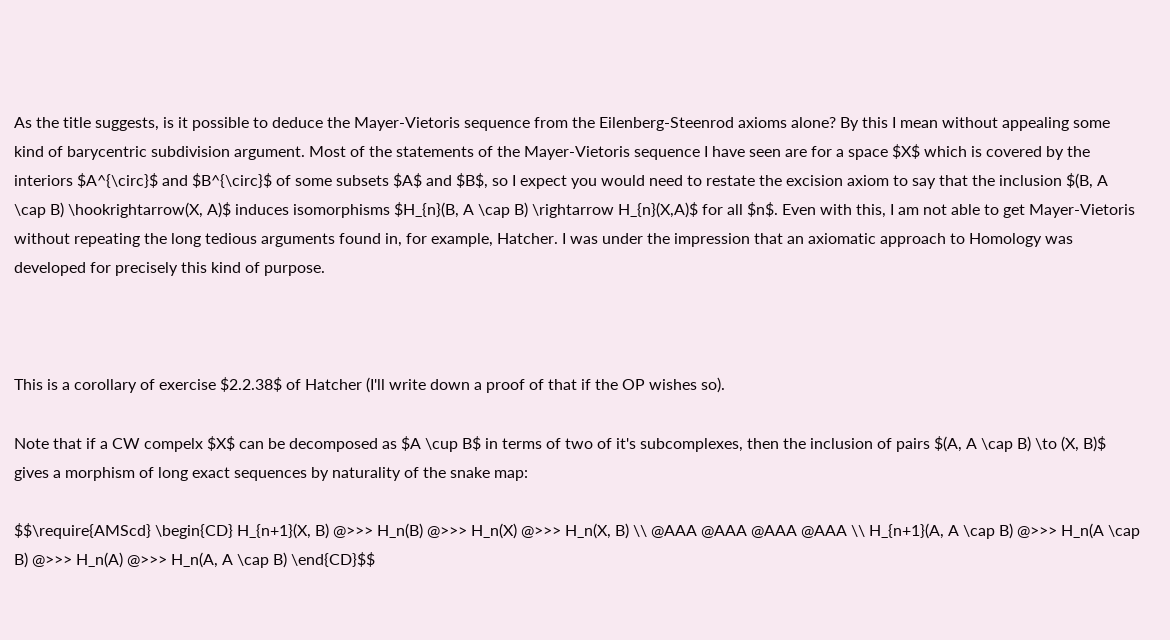As the title suggests, is it possible to deduce the Mayer-Vietoris sequence from the Eilenberg-Steenrod axioms alone? By this I mean without appealing some kind of barycentric subdivision argument. Most of the statements of the Mayer-Vietoris sequence I have seen are for a space $X$ which is covered by the interiors $A^{\circ}$ and $B^{\circ}$ of some subsets $A$ and $B$, so I expect you would need to restate the excision axiom to say that the inclusion $(B, A \cap B) \hookrightarrow(X, A)$ induces isomorphisms $H_{n}(B, A \cap B) \rightarrow H_{n}(X,A)$ for all $n$. Even with this, I am not able to get Mayer-Vietoris without repeating the long tedious arguments found in, for example, Hatcher. I was under the impression that an axiomatic approach to Homology was developed for precisely this kind of purpose.



This is a corollary of exercise $2.2.38$ of Hatcher (I'll write down a proof of that if the OP wishes so).

Note that if a CW compelx $X$ can be decomposed as $A \cup B$ in terms of two of it's subcomplexes, then the inclusion of pairs $(A, A \cap B) \to (X, B)$ gives a morphism of long exact sequences by naturality of the snake map:

$$\require{AMScd} \begin{CD} H_{n+1}(X, B) @>>> H_n(B) @>>> H_n(X) @>>> H_n(X, B) \\ @AAA @AAA @AAA @AAA \\ H_{n+1}(A, A \cap B) @>>> H_n(A \cap B) @>>> H_n(A) @>>> H_n(A, A \cap B) \end{CD}$$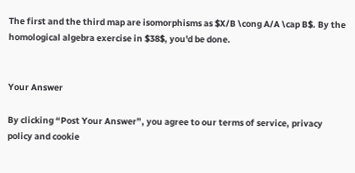The first and the third map are isomorphisms as $X/B \cong A/A \cap B$. By the homological algebra exercise in $38$, you'd be done.


Your Answer

By clicking “Post Your Answer”, you agree to our terms of service, privacy policy and cookie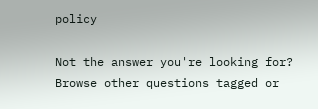policy

Not the answer you're looking for? Browse other questions tagged or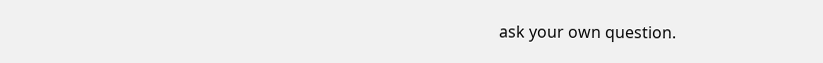ask your own question.